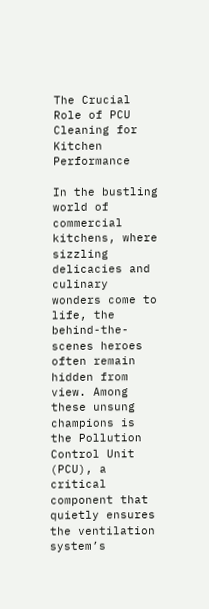The Crucial Role of PCU Cleaning for Kitchen Performance

In the bustling world of commercial kitchens, where sizzling delicacies and culinary wonders come to life, the behind-the-scenes heroes often remain hidden from view. Among these unsung champions is the Pollution Control Unit (PCU), a critical component that quietly ensures the ventilation system’s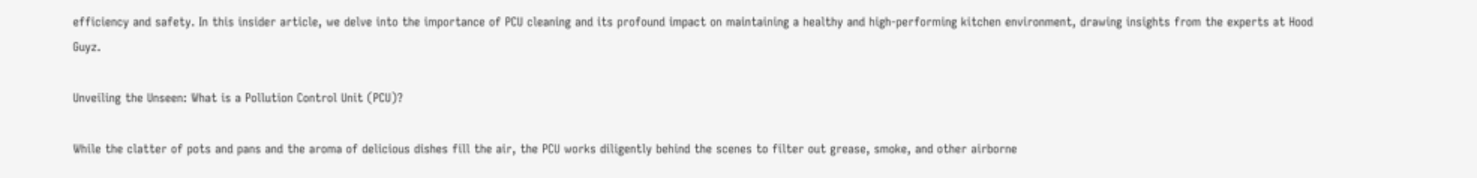efficiency and safety. In this insider article, we delve into the importance of PCU cleaning and its profound impact on maintaining a healthy and high-performing kitchen environment, drawing insights from the experts at Hood Guyz.

Unveiling the Unseen: What is a Pollution Control Unit (PCU)?

While the clatter of pots and pans and the aroma of delicious dishes fill the air, the PCU works diligently behind the scenes to filter out grease, smoke, and other airborne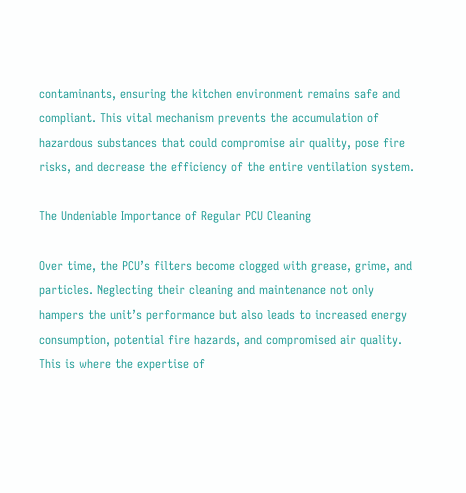contaminants, ensuring the kitchen environment remains safe and compliant. This vital mechanism prevents the accumulation of hazardous substances that could compromise air quality, pose fire risks, and decrease the efficiency of the entire ventilation system.

The Undeniable Importance of Regular PCU Cleaning

Over time, the PCU’s filters become clogged with grease, grime, and particles. Neglecting their cleaning and maintenance not only hampers the unit’s performance but also leads to increased energy consumption, potential fire hazards, and compromised air quality. This is where the expertise of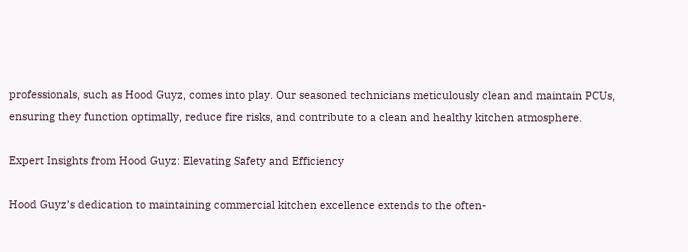professionals, such as Hood Guyz, comes into play. Our seasoned technicians meticulously clean and maintain PCUs, ensuring they function optimally, reduce fire risks, and contribute to a clean and healthy kitchen atmosphere.

Expert Insights from Hood Guyz: Elevating Safety and Efficiency

Hood Guyz’s dedication to maintaining commercial kitchen excellence extends to the often-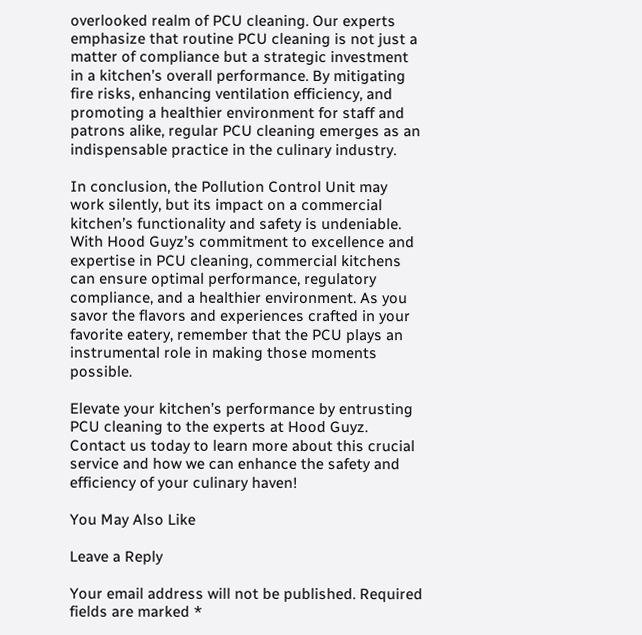overlooked realm of PCU cleaning. Our experts emphasize that routine PCU cleaning is not just a matter of compliance but a strategic investment in a kitchen’s overall performance. By mitigating fire risks, enhancing ventilation efficiency, and promoting a healthier environment for staff and patrons alike, regular PCU cleaning emerges as an indispensable practice in the culinary industry.

In conclusion, the Pollution Control Unit may work silently, but its impact on a commercial kitchen’s functionality and safety is undeniable. With Hood Guyz’s commitment to excellence and expertise in PCU cleaning, commercial kitchens can ensure optimal performance, regulatory compliance, and a healthier environment. As you savor the flavors and experiences crafted in your favorite eatery, remember that the PCU plays an instrumental role in making those moments possible.

Elevate your kitchen’s performance by entrusting PCU cleaning to the experts at Hood Guyz. Contact us today to learn more about this crucial service and how we can enhance the safety and efficiency of your culinary haven!

You May Also Like

Leave a Reply

Your email address will not be published. Required fields are marked *